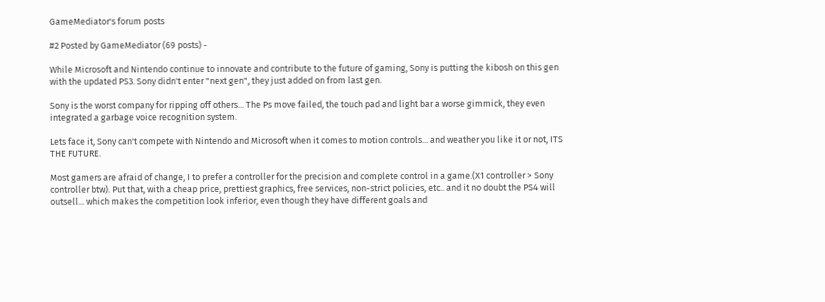GameMediator's forum posts

#2 Posted by GameMediator (69 posts) -

While Microsoft and Nintendo continue to innovate and contribute to the future of gaming, Sony is putting the kibosh on this gen with the updated PS3. Sony didn't enter "next gen", they just added on from last gen.

Sony is the worst company for ripping off others... The Ps move failed, the touch pad and light bar a worse gimmick, they even integrated a garbage voice recognition system.

Lets face it, Sony can't compete with Nintendo and Microsoft when it comes to motion controls... and weather you like it or not, ITS THE FUTURE.

Most gamers are afraid of change, I to prefer a controller for the precision and complete control in a game.(X1 controller > Sony controller btw). Put that, with a cheap price, prettiest graphics, free services, non-strict policies, etc.. and it no doubt the PS4 will outsell... which makes the competition look inferior, even though they have different goals and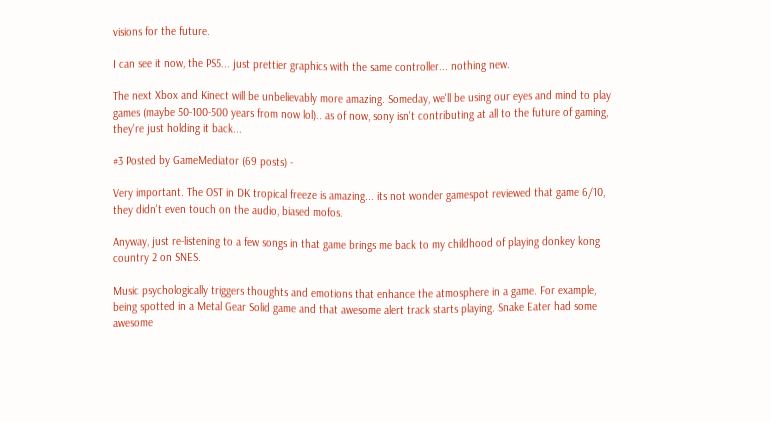visions for the future.

I can see it now, the PS5... just prettier graphics with the same controller... nothing new.

The next Xbox and Kinect will be unbelievably more amazing. Someday, we'll be using our eyes and mind to play games (maybe 50-100-500 years from now lol).. as of now, sony isn't contributing at all to the future of gaming, they're just holding it back...

#3 Posted by GameMediator (69 posts) -

Very important. The OST in DK tropical freeze is amazing... its not wonder gamespot reviewed that game 6/10, they didn't even touch on the audio, biased mofos.

Anyway, just re-listening to a few songs in that game brings me back to my childhood of playing donkey kong country 2 on SNES.

Music psychologically triggers thoughts and emotions that enhance the atmosphere in a game. For example, being spotted in a Metal Gear Solid game and that awesome alert track starts playing. Snake Eater had some awesome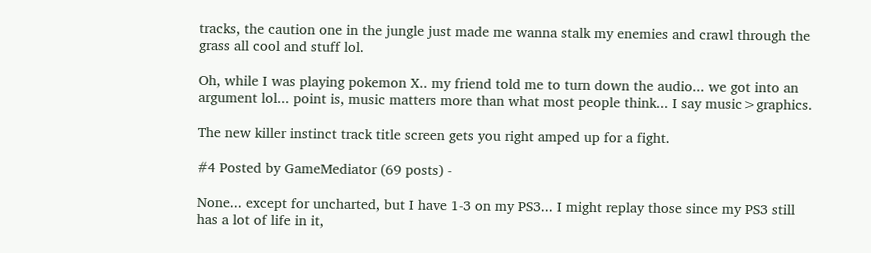tracks, the caution one in the jungle just made me wanna stalk my enemies and crawl through the grass all cool and stuff lol.

Oh, while I was playing pokemon X.. my friend told me to turn down the audio... we got into an argument lol... point is, music matters more than what most people think... I say music>graphics.

The new killer instinct track title screen gets you right amped up for a fight.

#4 Posted by GameMediator (69 posts) -

None... except for uncharted, but I have 1-3 on my PS3... I might replay those since my PS3 still has a lot of life in it,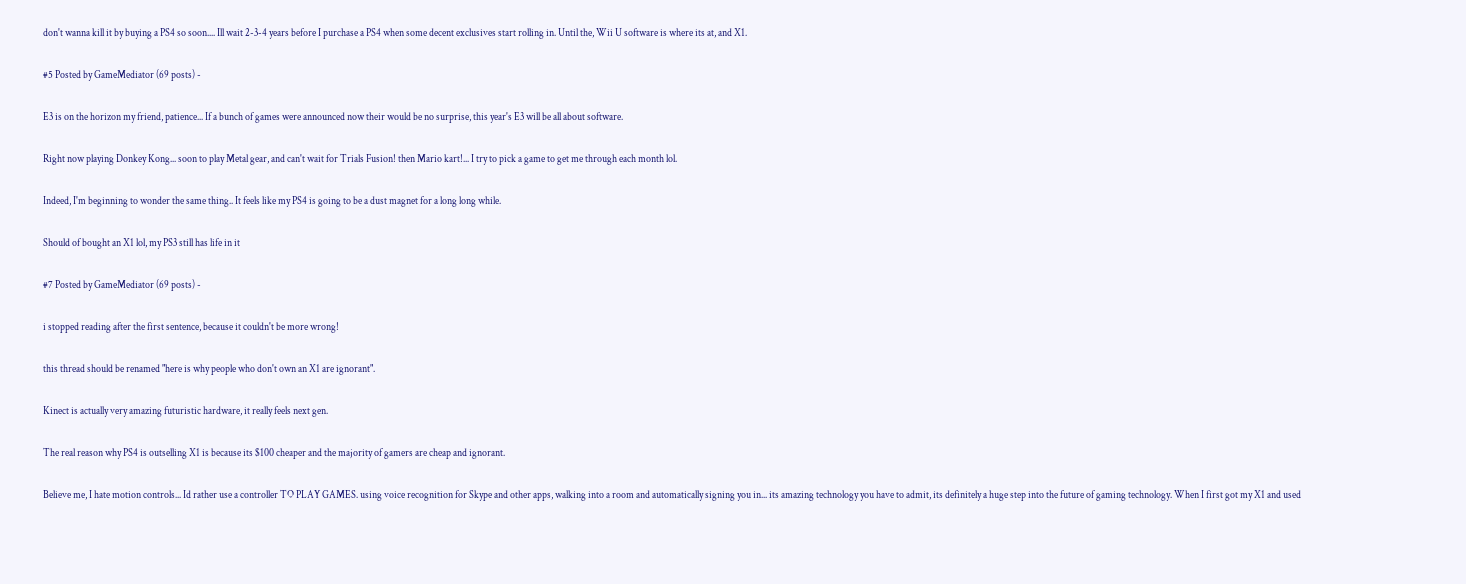don't wanna kill it by buying a PS4 so soon.... Ill wait 2-3-4 years before I purchase a PS4 when some decent exclusives start rolling in. Until the, Wii U software is where its at, and X1.

#5 Posted by GameMediator (69 posts) -

E3 is on the horizon my friend, patience... If a bunch of games were announced now their would be no surprise, this year's E3 will be all about software.

Right now playing Donkey Kong... soon to play Metal gear, and can't wait for Trials Fusion! then Mario kart!... I try to pick a game to get me through each month lol.

Indeed, I'm beginning to wonder the same thing.. It feels like my PS4 is going to be a dust magnet for a long long while.

Should of bought an X1 lol, my PS3 still has life in it

#7 Posted by GameMediator (69 posts) -

i stopped reading after the first sentence, because it couldn't be more wrong!

this thread should be renamed "here is why people who don't own an X1 are ignorant".

Kinect is actually very amazing futuristic hardware, it really feels next gen.

The real reason why PS4 is outselling X1 is because its $100 cheaper and the majority of gamers are cheap and ignorant.

Believe me, I hate motion controls... Id rather use a controller TO PLAY GAMES. using voice recognition for Skype and other apps, walking into a room and automatically signing you in... its amazing technology you have to admit, its definitely a huge step into the future of gaming technology. When I first got my X1 and used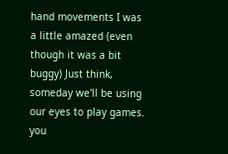hand movements I was a little amazed (even though it was a bit buggy) Just think, someday we'll be using our eyes to play games. you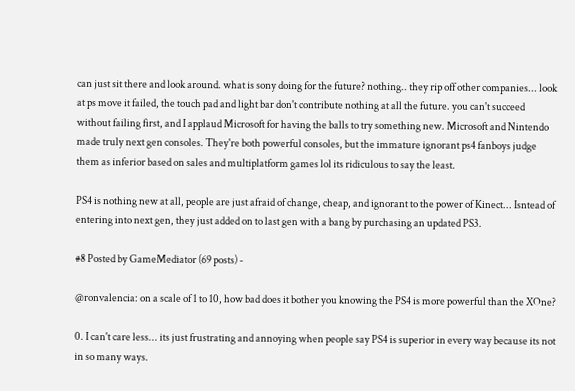can just sit there and look around. what is sony doing for the future? nothing.. they rip off other companies... look at ps move it failed, the touch pad and light bar don't contribute nothing at all the future. you can't succeed without failing first, and I applaud Microsoft for having the balls to try something new. Microsoft and Nintendo made truly next gen consoles. They're both powerful consoles, but the immature ignorant ps4 fanboys judge them as inferior based on sales and multiplatform games lol its ridiculous to say the least.

PS4 is nothing new at all, people are just afraid of change, cheap, and ignorant to the power of Kinect... Isntead of entering into next gen, they just added on to last gen with a bang by purchasing an updated PS3.

#8 Posted by GameMediator (69 posts) -

@ronvalencia: on a scale of 1 to 10, how bad does it bother you knowing the PS4 is more powerful than the XOne?

0. I can't care less... its just frustrating and annoying when people say PS4 is superior in every way because its not in so many ways.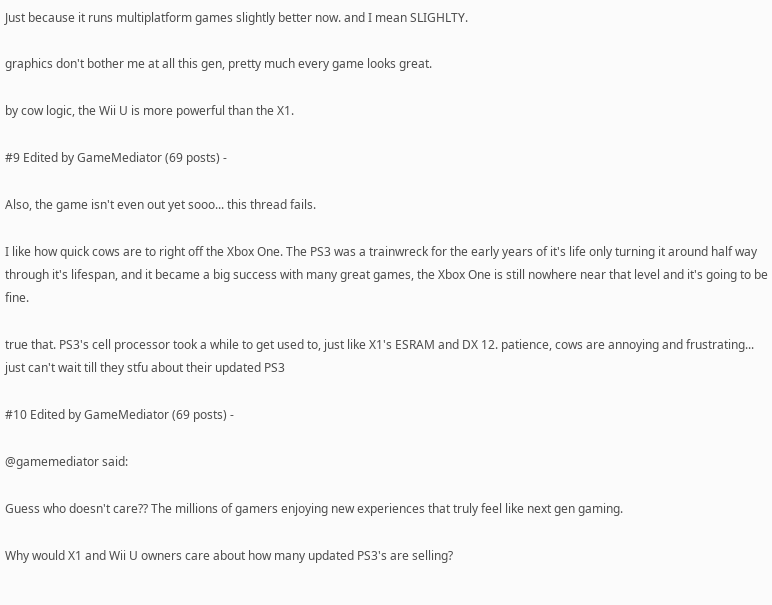Just because it runs multiplatform games slightly better now. and I mean SLIGHLTY.

graphics don't bother me at all this gen, pretty much every game looks great.

by cow logic, the Wii U is more powerful than the X1.

#9 Edited by GameMediator (69 posts) -

Also, the game isn't even out yet sooo... this thread fails.

I like how quick cows are to right off the Xbox One. The PS3 was a trainwreck for the early years of it's life only turning it around half way through it's lifespan, and it became a big success with many great games, the Xbox One is still nowhere near that level and it's going to be fine.

true that. PS3's cell processor took a while to get used to, just like X1's ESRAM and DX 12. patience, cows are annoying and frustrating... just can't wait till they stfu about their updated PS3

#10 Edited by GameMediator (69 posts) -

@gamemediator said:

Guess who doesn't care?? The millions of gamers enjoying new experiences that truly feel like next gen gaming.

Why would X1 and Wii U owners care about how many updated PS3's are selling?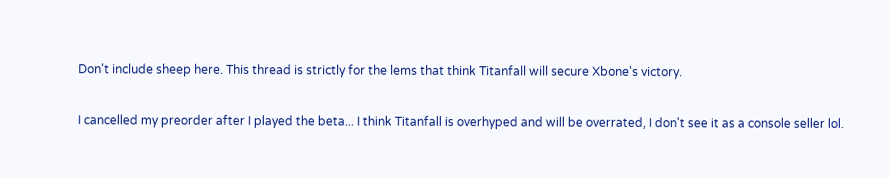Don't include sheep here. This thread is strictly for the lems that think Titanfall will secure Xbone's victory.

I cancelled my preorder after I played the beta... I think Titanfall is overhyped and will be overrated, I don't see it as a console seller lol.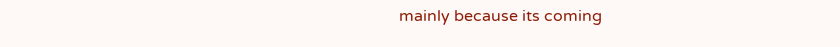mainly because its coming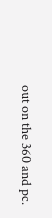out on the 360 and pc.